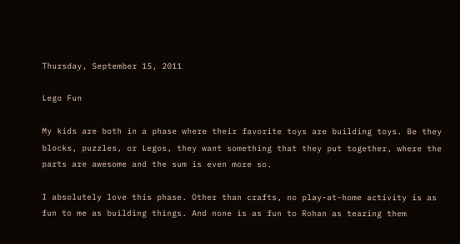Thursday, September 15, 2011

Lego Fun

My kids are both in a phase where their favorite toys are building toys. Be they blocks, puzzles, or Legos, they want something that they put together, where the parts are awesome and the sum is even more so.

I absolutely love this phase. Other than crafts, no play-at-home activity is as fun to me as building things. And none is as fun to Rohan as tearing them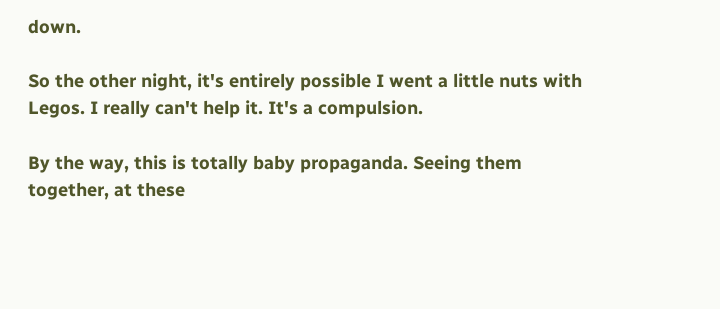down.

So the other night, it's entirely possible I went a little nuts with Legos. I really can't help it. It's a compulsion.

By the way, this is totally baby propaganda. Seeing them together, at these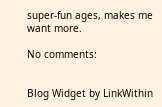super-fun ages, makes me want more.

No comments:


Blog Widget by LinkWithin